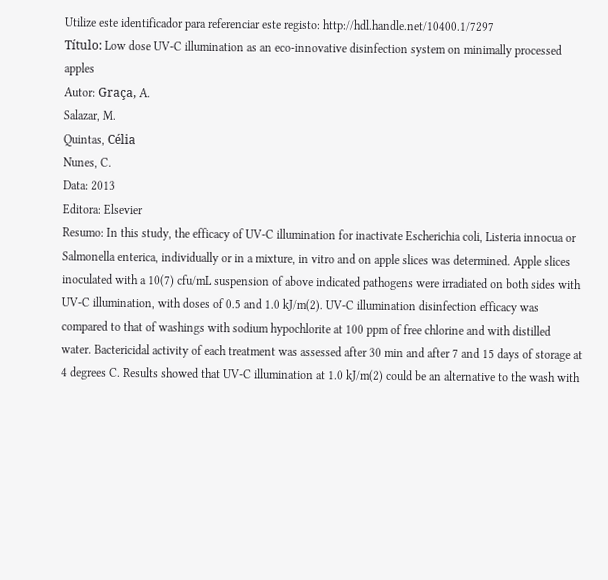Utilize este identificador para referenciar este registo: http://hdl.handle.net/10400.1/7297
Título: Low dose UV-C illumination as an eco-innovative disinfection system on minimally processed apples
Autor: Graça, A.
Salazar, M.
Quintas, Célia
Nunes, C.
Data: 2013
Editora: Elsevier
Resumo: In this study, the efficacy of UV-C illumination for inactivate Escherichia coli, Listeria innocua or Salmonella enterica, individually or in a mixture, in vitro and on apple slices was determined. Apple slices inoculated with a 10(7) cfu/mL suspension of above indicated pathogens were irradiated on both sides with UV-C illumination, with doses of 0.5 and 1.0 kJ/m(2). UV-C illumination disinfection efficacy was compared to that of washings with sodium hypochlorite at 100 ppm of free chlorine and with distilled water. Bactericidal activity of each treatment was assessed after 30 min and after 7 and 15 days of storage at 4 degrees C. Results showed that UV-C illumination at 1.0 kJ/m(2) could be an alternative to the wash with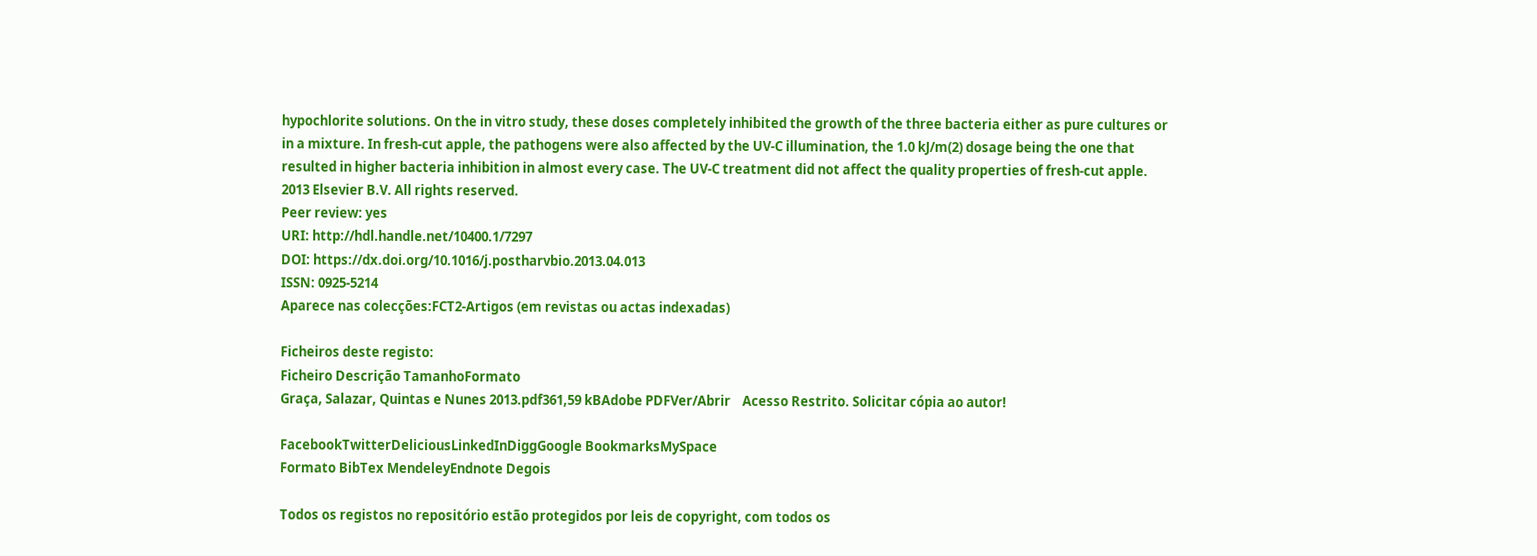hypochlorite solutions. On the in vitro study, these doses completely inhibited the growth of the three bacteria either as pure cultures or in a mixture. In fresh-cut apple, the pathogens were also affected by the UV-C illumination, the 1.0 kJ/m(2) dosage being the one that resulted in higher bacteria inhibition in almost every case. The UV-C treatment did not affect the quality properties of fresh-cut apple. 2013 Elsevier B.V. All rights reserved.
Peer review: yes
URI: http://hdl.handle.net/10400.1/7297
DOI: https://dx.doi.org/10.1016/j.postharvbio.2013.04.013
ISSN: 0925-5214
Aparece nas colecções:FCT2-Artigos (em revistas ou actas indexadas)

Ficheiros deste registo:
Ficheiro Descrição TamanhoFormato
Graça, Salazar, Quintas e Nunes 2013.pdf361,59 kBAdobe PDFVer/Abrir    Acesso Restrito. Solicitar cópia ao autor!

FacebookTwitterDeliciousLinkedInDiggGoogle BookmarksMySpace
Formato BibTex MendeleyEndnote Degois

Todos os registos no repositório estão protegidos por leis de copyright, com todos os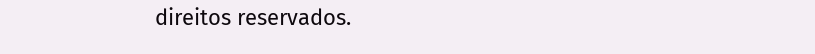direitos reservados.